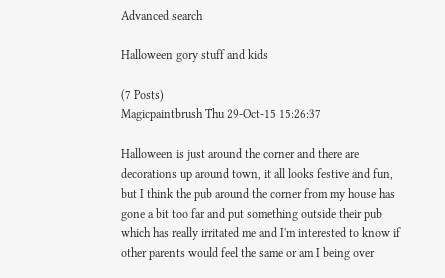Advanced search

Halloween gory stuff and kids

(7 Posts)
Magicpaintbrush Thu 29-Oct-15 15:26:37

Halloween is just around the corner and there are decorations up around town, it all looks festive and fun, but I think the pub around the corner from my house has gone a bit too far and put something outside their pub which has really irritated me and I'm interested to know if other parents would feel the same or am I being over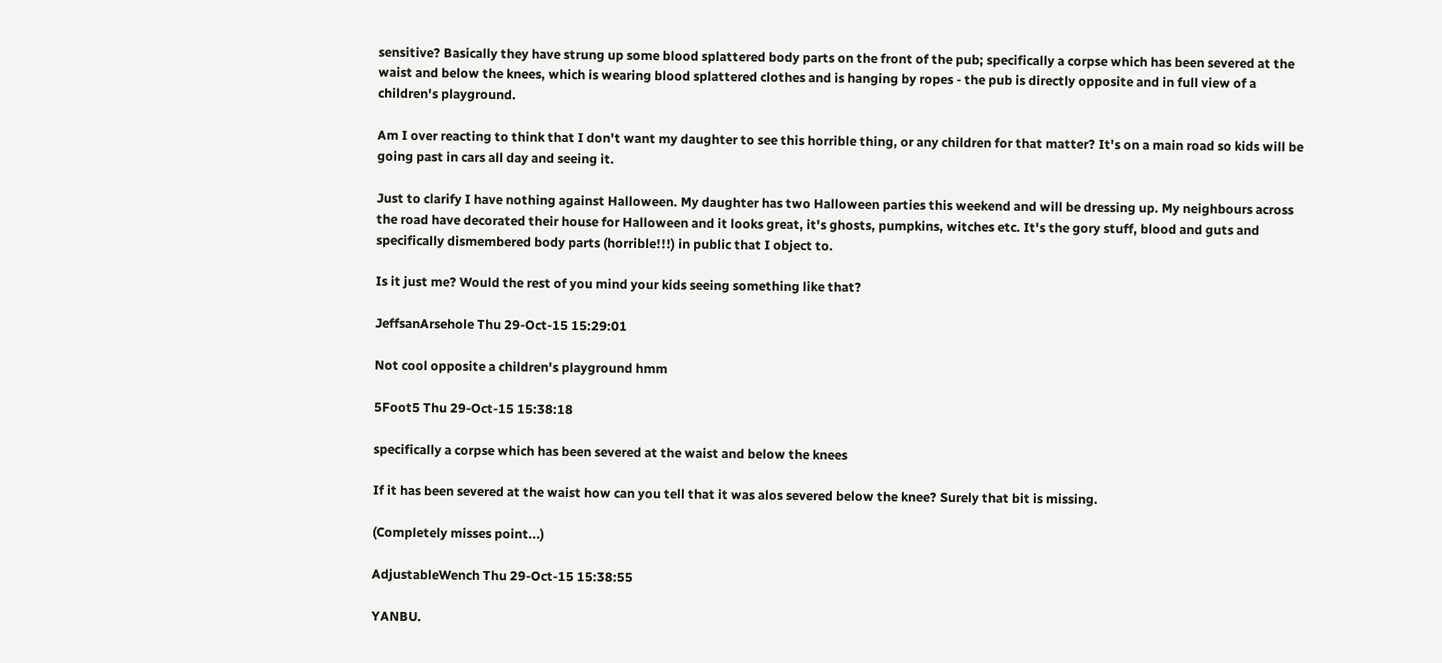sensitive? Basically they have strung up some blood splattered body parts on the front of the pub; specifically a corpse which has been severed at the waist and below the knees, which is wearing blood splattered clothes and is hanging by ropes - the pub is directly opposite and in full view of a children's playground.

Am I over reacting to think that I don't want my daughter to see this horrible thing, or any children for that matter? It's on a main road so kids will be going past in cars all day and seeing it.

Just to clarify I have nothing against Halloween. My daughter has two Halloween parties this weekend and will be dressing up. My neighbours across the road have decorated their house for Halloween and it looks great, it's ghosts, pumpkins, witches etc. It's the gory stuff, blood and guts and specifically dismembered body parts (horrible!!!) in public that I object to.

Is it just me? Would the rest of you mind your kids seeing something like that?

JeffsanArsehole Thu 29-Oct-15 15:29:01

Not cool opposite a children's playground hmm

5Foot5 Thu 29-Oct-15 15:38:18

specifically a corpse which has been severed at the waist and below the knees

If it has been severed at the waist how can you tell that it was alos severed below the knee? Surely that bit is missing.

(Completely misses point...)

AdjustableWench Thu 29-Oct-15 15:38:55

YANBU.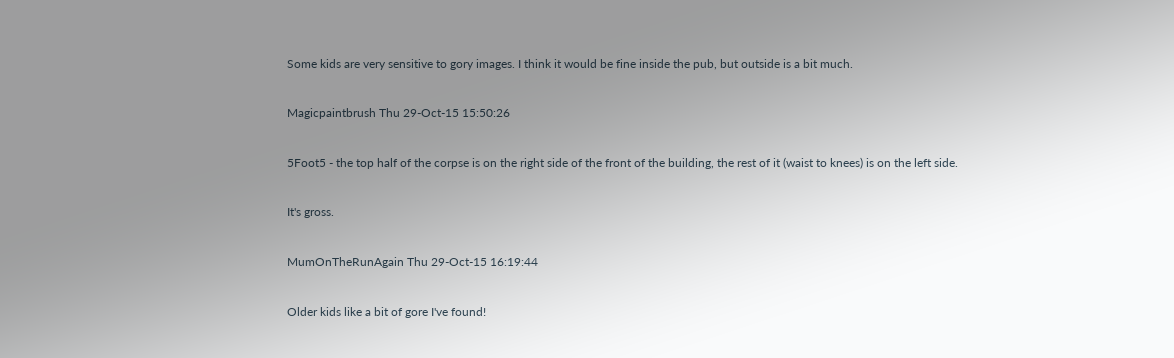Some kids are very sensitive to gory images. I think it would be fine inside the pub, but outside is a bit much.

Magicpaintbrush Thu 29-Oct-15 15:50:26

5Foot5 - the top half of the corpse is on the right side of the front of the building, the rest of it (waist to knees) is on the left side.

It's gross.

MumOnTheRunAgain Thu 29-Oct-15 16:19:44

Older kids like a bit of gore I've found!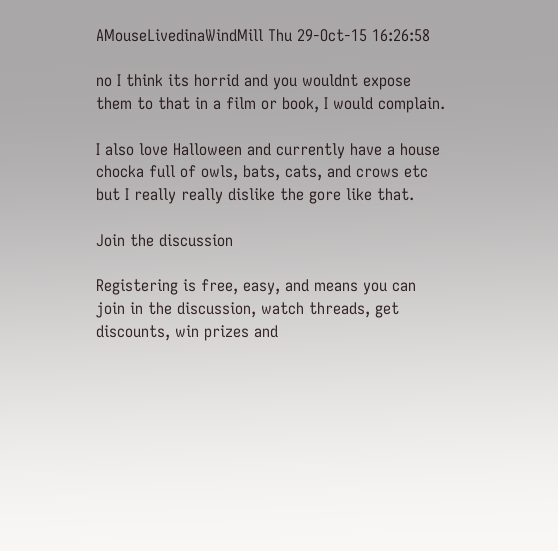AMouseLivedinaWindMill Thu 29-Oct-15 16:26:58

no I think its horrid and you wouldnt expose them to that in a film or book, I would complain.

I also love Halloween and currently have a house chocka full of owls, bats, cats, and crows etc but I really really dislike the gore like that.

Join the discussion

Registering is free, easy, and means you can join in the discussion, watch threads, get discounts, win prizes and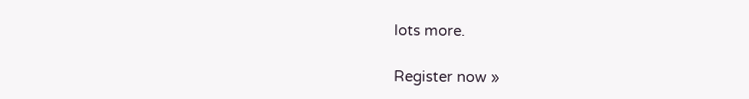lots more.

Register now »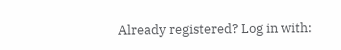Already registered? Log in with: